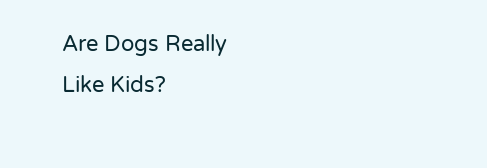Are Dogs Really Like Kids?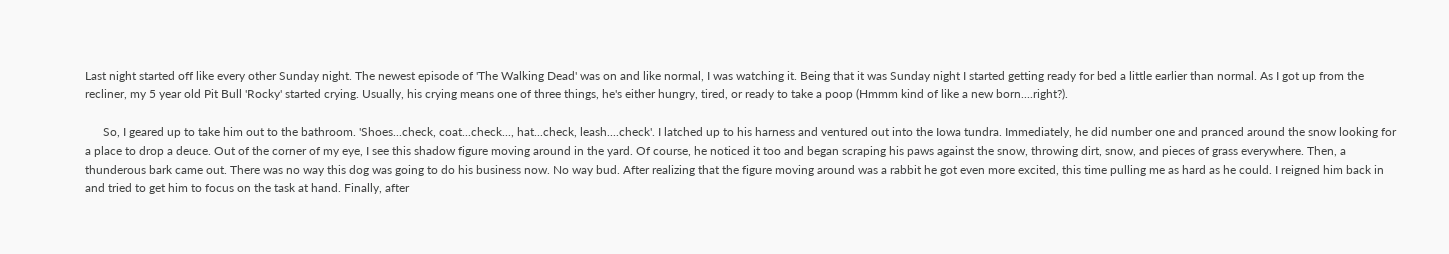Last night started off like every other Sunday night. The newest episode of 'The Walking Dead' was on and like normal, I was watching it. Being that it was Sunday night I started getting ready for bed a little earlier than normal. As I got up from the recliner, my 5 year old Pit Bull 'Rocky' started crying. Usually, his crying means one of three things, he's either hungry, tired, or ready to take a poop (Hmmm kind of like a new born....right?).

      So, I geared up to take him out to the bathroom. 'Shoes...check, coat...check..., hat...check, leash....check'. I latched up to his harness and ventured out into the Iowa tundra. Immediately, he did number one and pranced around the snow looking for a place to drop a deuce. Out of the corner of my eye, I see this shadow figure moving around in the yard. Of course, he noticed it too and began scraping his paws against the snow, throwing dirt, snow, and pieces of grass everywhere. Then, a thunderous bark came out. There was no way this dog was going to do his business now. No way bud. After realizing that the figure moving around was a rabbit he got even more excited, this time pulling me as hard as he could. I reigned him back in and tried to get him to focus on the task at hand. Finally, after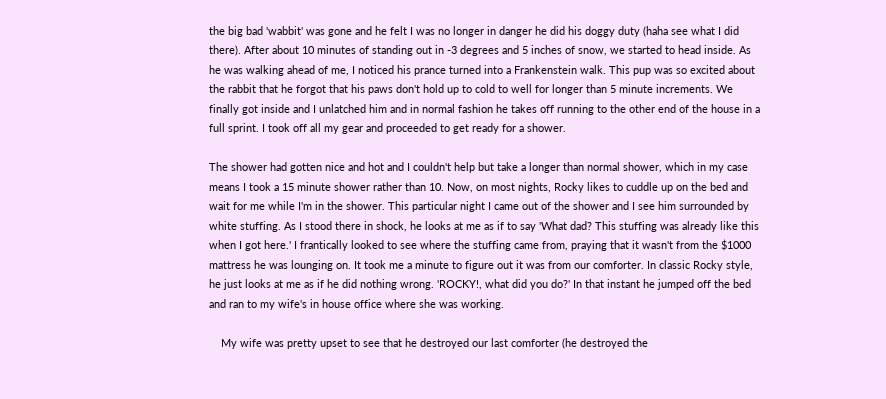the big bad 'wabbit' was gone and he felt I was no longer in danger he did his doggy duty (haha see what I did there). After about 10 minutes of standing out in -3 degrees and 5 inches of snow, we started to head inside. As he was walking ahead of me, I noticed his prance turned into a Frankenstein walk. This pup was so excited about the rabbit that he forgot that his paws don't hold up to cold to well for longer than 5 minute increments. We finally got inside and I unlatched him and in normal fashion he takes off running to the other end of the house in a full sprint. I took off all my gear and proceeded to get ready for a shower.

The shower had gotten nice and hot and I couldn't help but take a longer than normal shower, which in my case means I took a 15 minute shower rather than 10. Now, on most nights, Rocky likes to cuddle up on the bed and wait for me while I'm in the shower. This particular night I came out of the shower and I see him surrounded by white stuffing. As I stood there in shock, he looks at me as if to say 'What dad? This stuffing was already like this when I got here.' I frantically looked to see where the stuffing came from, praying that it wasn't from the $1000 mattress he was lounging on. It took me a minute to figure out it was from our comforter. In classic Rocky style, he just looks at me as if he did nothing wrong. 'ROCKY!, what did you do?' In that instant he jumped off the bed and ran to my wife's in house office where she was working.

    My wife was pretty upset to see that he destroyed our last comforter (he destroyed the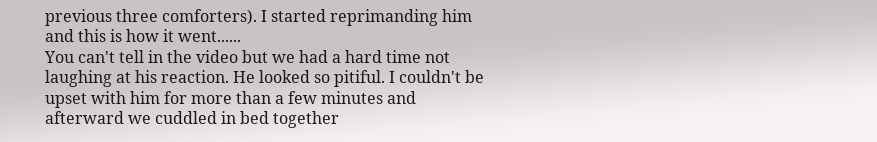previous three comforters). I started reprimanding him and this is how it went......
You can't tell in the video but we had a hard time not laughing at his reaction. He looked so pitiful. I couldn't be upset with him for more than a few minutes and afterward we cuddled in bed together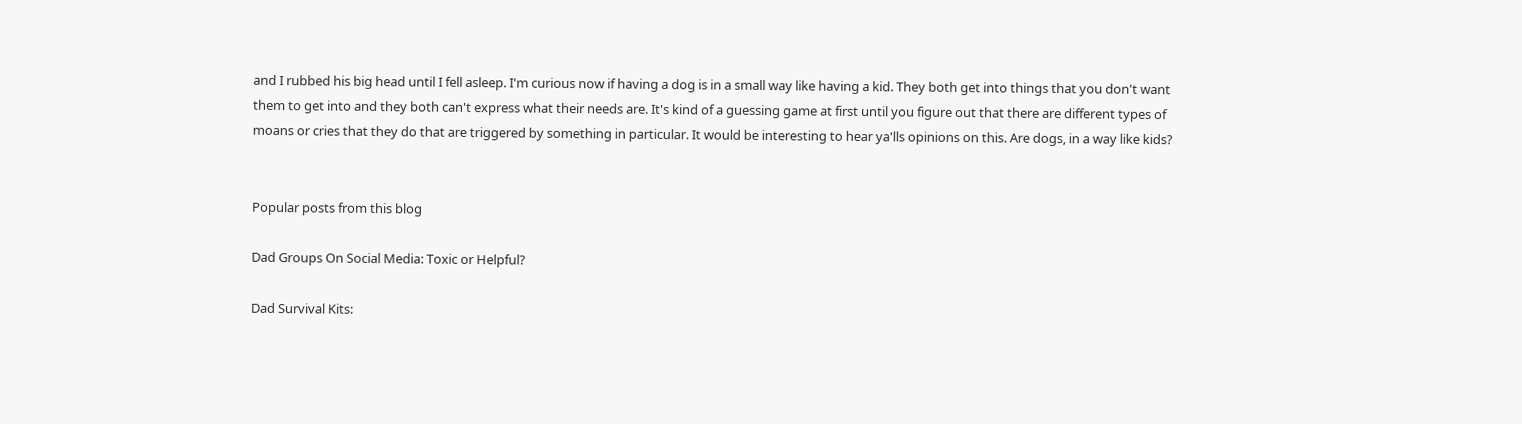and I rubbed his big head until I fell asleep. I'm curious now if having a dog is in a small way like having a kid. They both get into things that you don't want them to get into and they both can't express what their needs are. It's kind of a guessing game at first until you figure out that there are different types of moans or cries that they do that are triggered by something in particular. It would be interesting to hear ya'lls opinions on this. Are dogs, in a way like kids?


Popular posts from this blog

Dad Groups On Social Media: Toxic or Helpful?

Dad Survival Kits: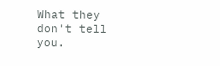What they don't tell you.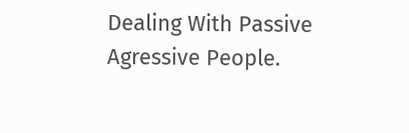Dealing With Passive Agressive People.